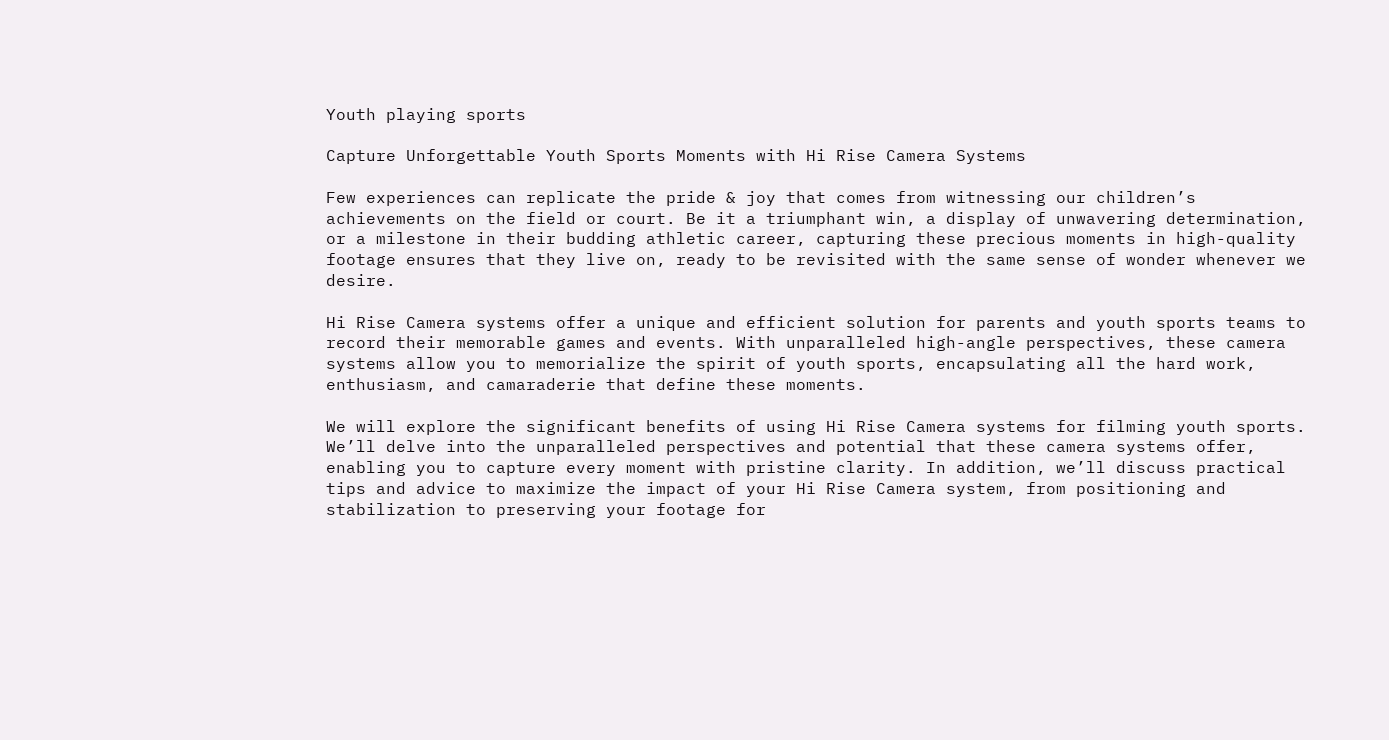Youth playing sports

Capture Unforgettable Youth Sports Moments with Hi Rise Camera Systems

Few experiences can replicate the pride & joy that comes from witnessing our children’s achievements on the field or court. Be it a triumphant win, a display of unwavering determination, or a milestone in their budding athletic career, capturing these precious moments in high-quality footage ensures that they live on, ready to be revisited with the same sense of wonder whenever we desire.

Hi Rise Camera systems offer a unique and efficient solution for parents and youth sports teams to record their memorable games and events. With unparalleled high-angle perspectives, these camera systems allow you to memorialize the spirit of youth sports, encapsulating all the hard work, enthusiasm, and camaraderie that define these moments.

We will explore the significant benefits of using Hi Rise Camera systems for filming youth sports. We’ll delve into the unparalleled perspectives and potential that these camera systems offer, enabling you to capture every moment with pristine clarity. In addition, we’ll discuss practical tips and advice to maximize the impact of your Hi Rise Camera system, from positioning and stabilization to preserving your footage for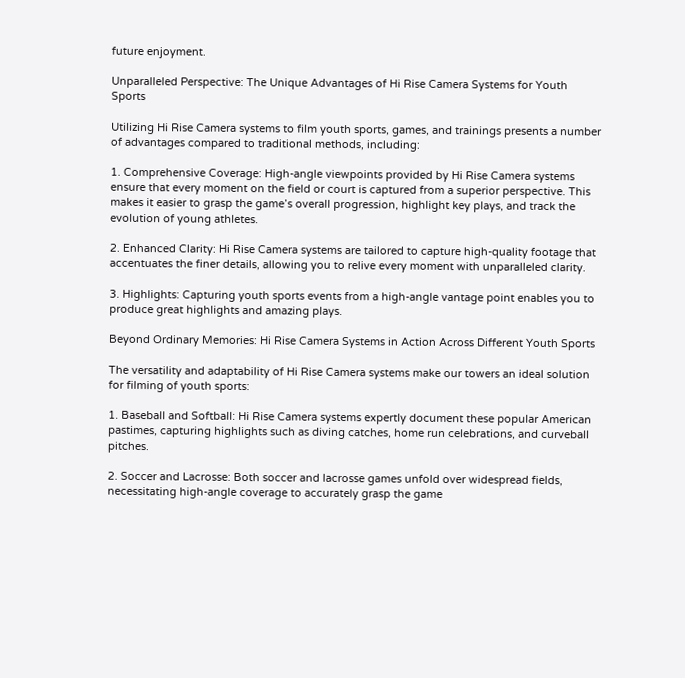future enjoyment.

Unparalleled Perspective: The Unique Advantages of Hi Rise Camera Systems for Youth Sports

Utilizing Hi Rise Camera systems to film youth sports, games, and trainings presents a number of advantages compared to traditional methods, including:

1. Comprehensive Coverage: High-angle viewpoints provided by Hi Rise Camera systems ensure that every moment on the field or court is captured from a superior perspective. This makes it easier to grasp the game’s overall progression, highlight key plays, and track the evolution of young athletes.

2. Enhanced Clarity: Hi Rise Camera systems are tailored to capture high-quality footage that accentuates the finer details, allowing you to relive every moment with unparalleled clarity.

3. Highlights: Capturing youth sports events from a high-angle vantage point enables you to produce great highlights and amazing plays.

Beyond Ordinary Memories: Hi Rise Camera Systems in Action Across Different Youth Sports

The versatility and adaptability of Hi Rise Camera systems make our towers an ideal solution for filming of youth sports:

1. Baseball and Softball: Hi Rise Camera systems expertly document these popular American pastimes, capturing highlights such as diving catches, home run celebrations, and curveball pitches.

2. Soccer and Lacrosse: Both soccer and lacrosse games unfold over widespread fields, necessitating high-angle coverage to accurately grasp the game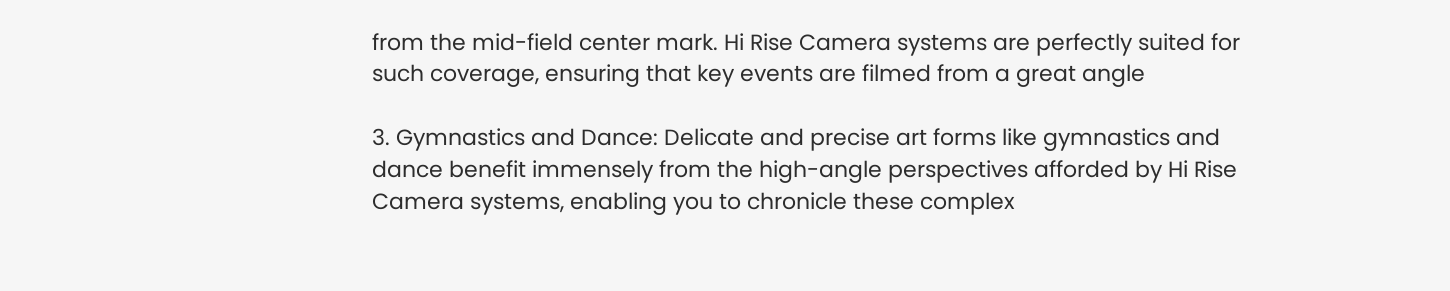from the mid-field center mark. Hi Rise Camera systems are perfectly suited for such coverage, ensuring that key events are filmed from a great angle

3. Gymnastics and Dance: Delicate and precise art forms like gymnastics and dance benefit immensely from the high-angle perspectives afforded by Hi Rise Camera systems, enabling you to chronicle these complex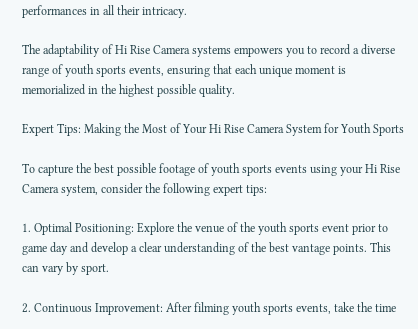performances in all their intricacy.

The adaptability of Hi Rise Camera systems empowers you to record a diverse range of youth sports events, ensuring that each unique moment is memorialized in the highest possible quality.

Expert Tips: Making the Most of Your Hi Rise Camera System for Youth Sports

To capture the best possible footage of youth sports events using your Hi Rise Camera system, consider the following expert tips:

1. Optimal Positioning: Explore the venue of the youth sports event prior to game day and develop a clear understanding of the best vantage points. This can vary by sport.

2. Continuous Improvement: After filming youth sports events, take the time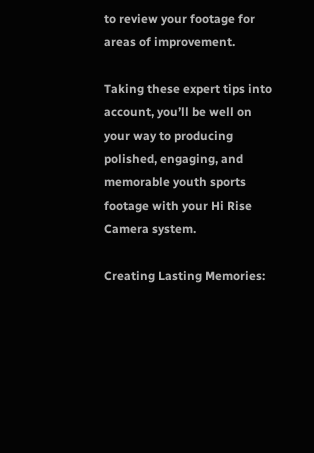to review your footage for areas of improvement.

Taking these expert tips into account, you’ll be well on your way to producing polished, engaging, and memorable youth sports footage with your Hi Rise Camera system.

Creating Lasting Memories: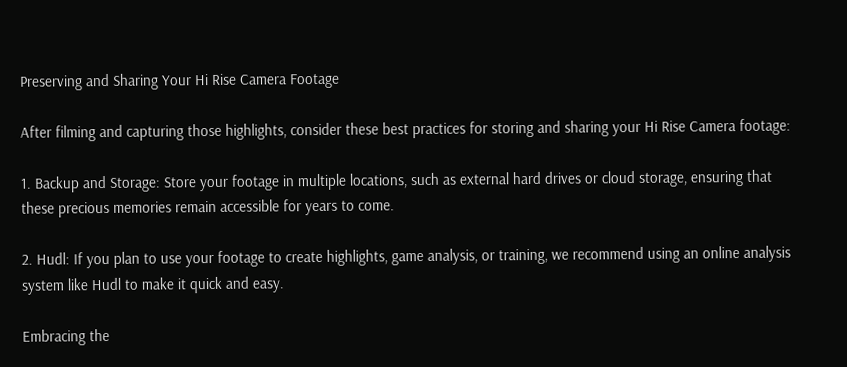Preserving and Sharing Your Hi Rise Camera Footage

After filming and capturing those highlights, consider these best practices for storing and sharing your Hi Rise Camera footage:

1. Backup and Storage: Store your footage in multiple locations, such as external hard drives or cloud storage, ensuring that these precious memories remain accessible for years to come.

2. Hudl: If you plan to use your footage to create highlights, game analysis, or training, we recommend using an online analysis system like Hudl to make it quick and easy.

Embracing the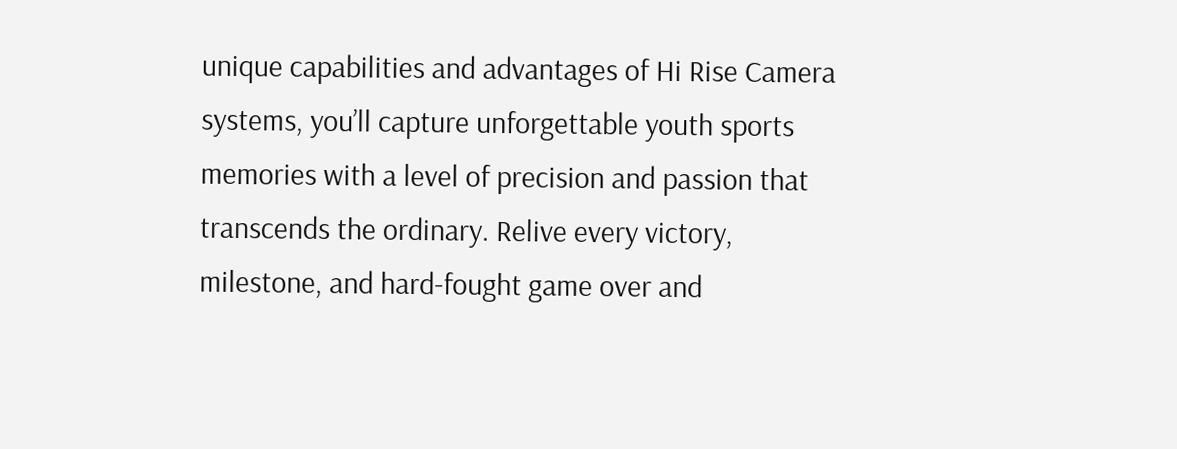unique capabilities and advantages of Hi Rise Camera systems, you’ll capture unforgettable youth sports memories with a level of precision and passion that transcends the ordinary. Relive every victory, milestone, and hard-fought game over and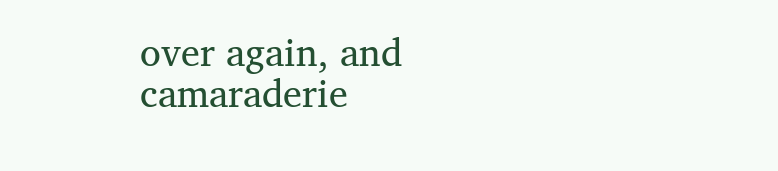over again, and camaraderie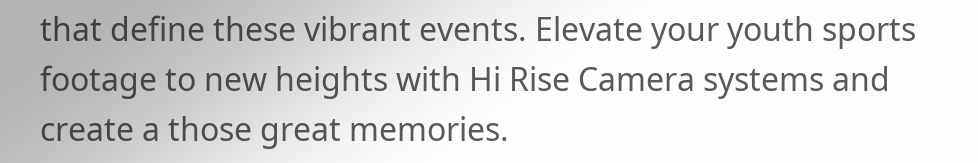that define these vibrant events. Elevate your youth sports footage to new heights with Hi Rise Camera systems and create a those great memories.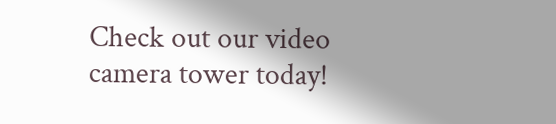Check out our video camera tower today!